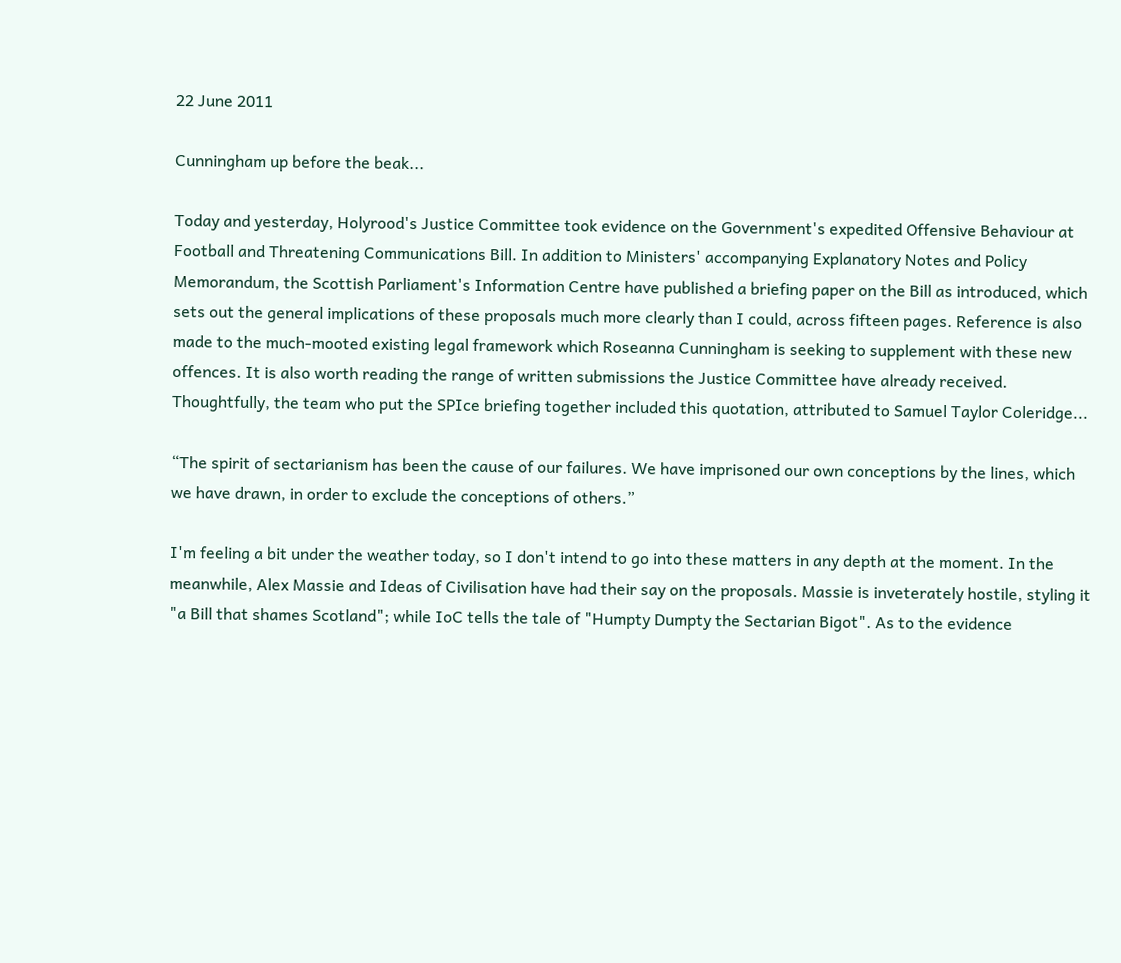22 June 2011

Cunningham up before the beak...

Today and yesterday, Holyrood's Justice Committee took evidence on the Government's expedited Offensive Behaviour at Football and Threatening Communications Bill. In addition to Ministers' accompanying Explanatory Notes and Policy Memorandum, the Scottish Parliament's Information Centre have published a briefing paper on the Bill as introduced, which sets out the general implications of these proposals much more clearly than I could, across fifteen pages. Reference is also made to the much-mooted existing legal framework which Roseanna Cunningham is seeking to supplement with these new offences. It is also worth reading the range of written submissions the Justice Committee have already received.  Thoughtfully, the team who put the SPIce briefing together included this quotation, attributed to Samuel Taylor Coleridge...

“The spirit of sectarianism has been the cause of our failures. We have imprisoned our own conceptions by the lines, which we have drawn, in order to exclude the conceptions of others.”

I'm feeling a bit under the weather today, so I don't intend to go into these matters in any depth at the moment. In the meanwhile, Alex Massie and Ideas of Civilisation have had their say on the proposals. Massie is inveterately hostile, styling it "a Bill that shames Scotland"; while IoC tells the tale of "Humpty Dumpty the Sectarian Bigot". As to the evidence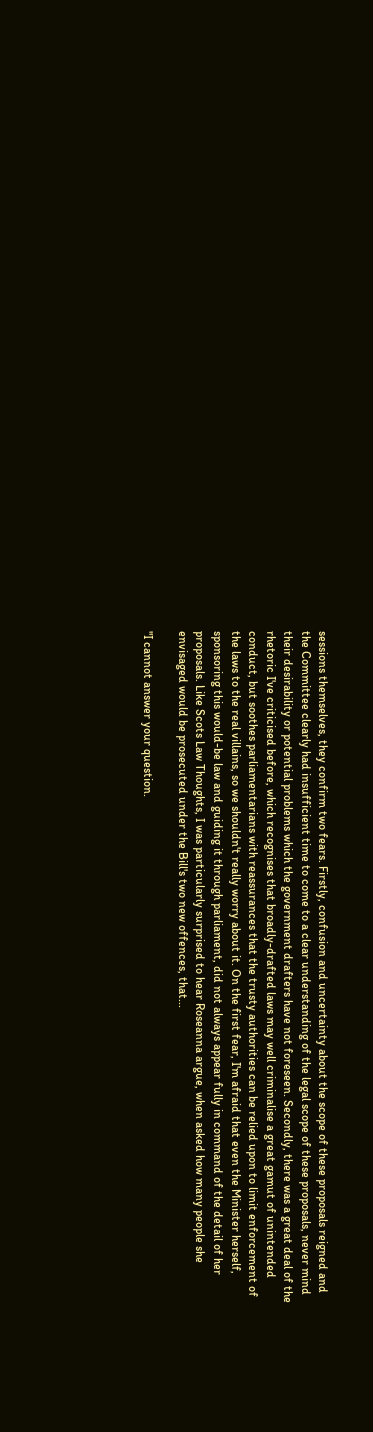sessions themselves, they confirm two fears. Firstly, confusion and uncertainty about the scope of these proposals reigned and the Committee clearly had insufficient time to come to a clear understanding of the legal scope of these proposals, never mind their desirability or potential problems which the government drafters have not foreseen. Secondly, there was a great deal of the rhetoric I've criticised before, which recognises that broadly-drafted laws may well criminalise a great gamut of unintended conduct, but soothes parliamentarians with reassurances that the trusty authorities can be relied upon to limit enforcement of the laws to the real villains, so we shouldn't really worry about it. On the first fear, I'm afraid that even the Minister herself, sponsoring this would-be law and guiding it through parliament, did not always appear fully in command of the detail of her proposals. Like Scots Law Thoughts, I was particularly surprised to hear Roseanna argue, when asked how many people she envisaged would be prosecuted under the Bill's two new offences, that...

"I cannot answer your question.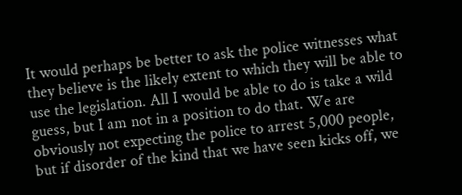It would perhaps be better to ask the police witnesses what they believe is the likely extent to which they will be able to use the legislation. All I would be able to do is take a wild guess, but I am not in a position to do that. We are obviously not expecting the police to arrest 5,000 people, but if disorder of the kind that we have seen kicks off, we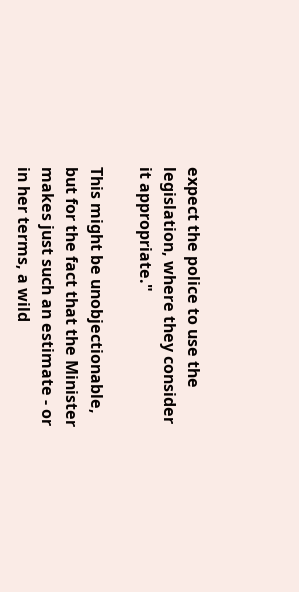expect the police to use the legislation, where they consider it appropriate."

This might be unobjectionable, but for the fact that the Minister makes just such an estimate - or in her terms, a wild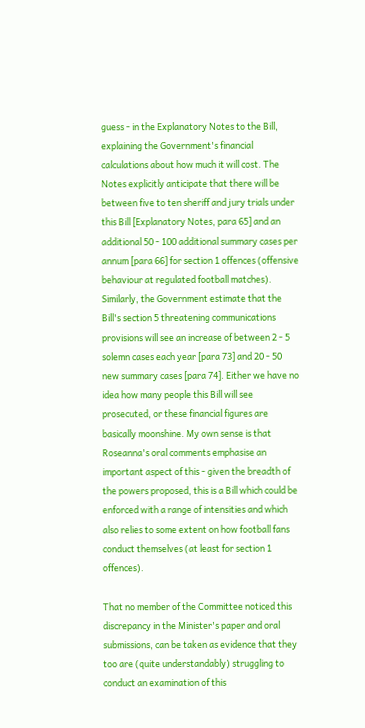guess - in the Explanatory Notes to the Bill, explaining the Government's financial calculations about how much it will cost. The Notes explicitly anticipate that there will be between five to ten sheriff and jury trials under this Bill [Explanatory Notes, para 65] and an additional 50 - 100 additional summary cases per annum [para 66] for section 1 offences (offensive behaviour at regulated football matches). Similarly, the Government estimate that the Bill's section 5 threatening communications provisions will see an increase of between 2 - 5 solemn cases each year [para 73] and 20 - 50 new summary cases [para 74]. Either we have no idea how many people this Bill will see prosecuted, or these financial figures are basically moonshine. My own sense is that Roseanna's oral comments emphasise an important aspect of this - given the breadth of the powers proposed, this is a Bill which could be enforced with a range of intensities and which also relies to some extent on how football fans conduct themselves (at least for section 1 offences).

That no member of the Committee noticed this discrepancy in the Minister's paper and oral submissions, can be taken as evidence that they too are (quite understandably) struggling to conduct an examination of this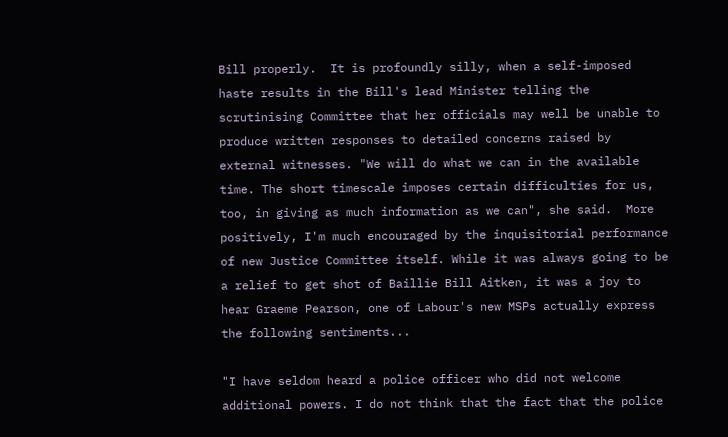Bill properly.  It is profoundly silly, when a self-imposed haste results in the Bill's lead Minister telling the scrutinising Committee that her officials may well be unable to produce written responses to detailed concerns raised by external witnesses. "We will do what we can in the available time. The short timescale imposes certain difficulties for us, too, in giving as much information as we can", she said.  More positively, I'm much encouraged by the inquisitorial performance of new Justice Committee itself. While it was always going to be a relief to get shot of Baillie Bill Aitken, it was a joy to hear Graeme Pearson, one of Labour's new MSPs actually express the following sentiments...

"I have seldom heard a police officer who did not welcome additional powers. I do not think that the fact that the police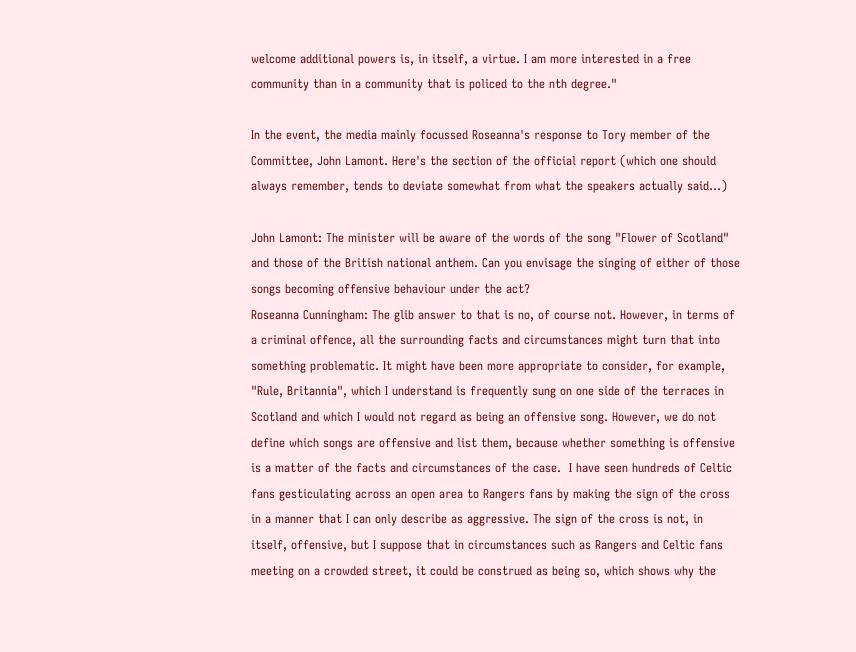welcome additional powers is, in itself, a virtue. I am more interested in a free community than in a community that is policed to the nth degree."

In the event, the media mainly focussed Roseanna's response to Tory member of the Committee, John Lamont. Here's the section of the official report (which one should always remember, tends to deviate somewhat from what the speakers actually said...)

John Lamont: The minister will be aware of the words of the song "Flower of Scotland" and those of the British national anthem. Can you envisage the singing of either of those songs becoming offensive behaviour under the act?
Roseanna Cunningham: The glib answer to that is no, of course not. However, in terms of a criminal offence, all the surrounding facts and circumstances might turn that into something problematic. It might have been more appropriate to consider, for example, "Rule, Britannia", which I understand is frequently sung on one side of the terraces in Scotland and which I would not regard as being an offensive song. However, we do not define which songs are offensive and list them, because whether something is offensive is a matter of the facts and circumstances of the case.  I have seen hundreds of Celtic fans gesticulating across an open area to Rangers fans by making the sign of the cross in a manner that I can only describe as aggressive. The sign of the cross is not, in itself, offensive, but I suppose that in circumstances such as Rangers and Celtic fans meeting on a crowded street, it could be construed as being so, which shows why the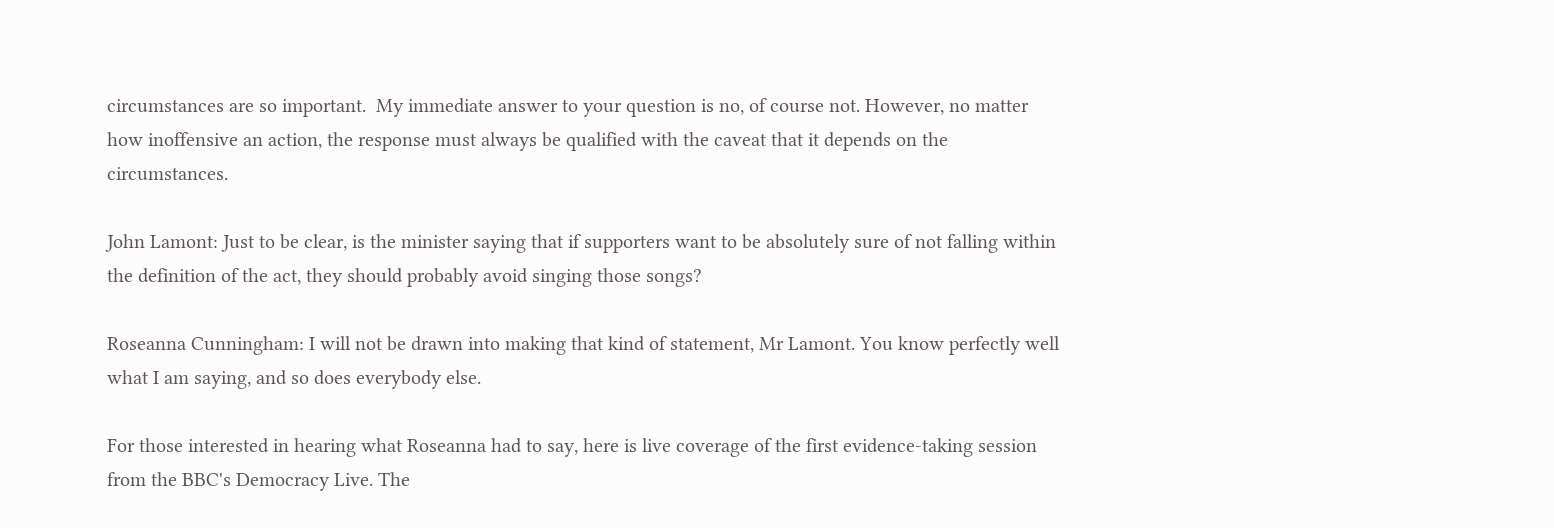circumstances are so important.  My immediate answer to your question is no, of course not. However, no matter how inoffensive an action, the response must always be qualified with the caveat that it depends on the circumstances.

John Lamont: Just to be clear, is the minister saying that if supporters want to be absolutely sure of not falling within the definition of the act, they should probably avoid singing those songs?

Roseanna Cunningham: I will not be drawn into making that kind of statement, Mr Lamont. You know perfectly well what I am saying, and so does everybody else.

For those interested in hearing what Roseanna had to say, here is live coverage of the first evidence-taking session from the BBC's Democracy Live. The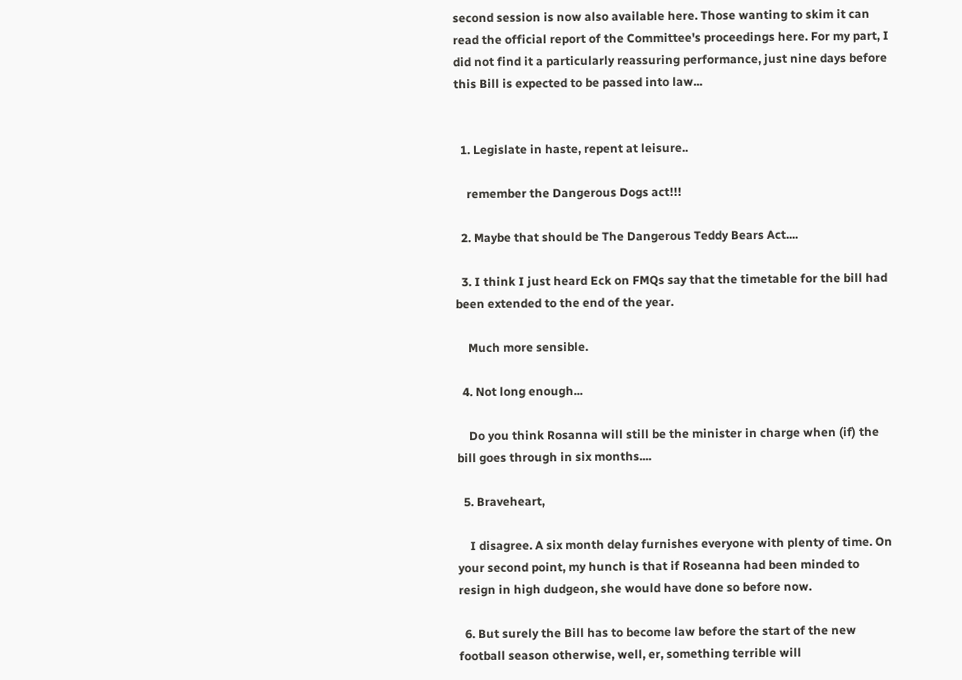second session is now also available here. Those wanting to skim it can read the official report of the Committee's proceedings here. For my part, I did not find it a particularly reassuring performance, just nine days before this Bill is expected to be passed into law...


  1. Legislate in haste, repent at leisure..

    remember the Dangerous Dogs act!!!

  2. Maybe that should be The Dangerous Teddy Bears Act....

  3. I think I just heard Eck on FMQs say that the timetable for the bill had been extended to the end of the year.

    Much more sensible.

  4. Not long enough...

    Do you think Rosanna will still be the minister in charge when (if) the bill goes through in six months....

  5. Braveheart,

    I disagree. A six month delay furnishes everyone with plenty of time. On your second point, my hunch is that if Roseanna had been minded to resign in high dudgeon, she would have done so before now.

  6. But surely the Bill has to become law before the start of the new football season otherwise, well, er, something terrible will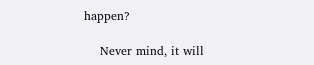happen?

    Never mind, it will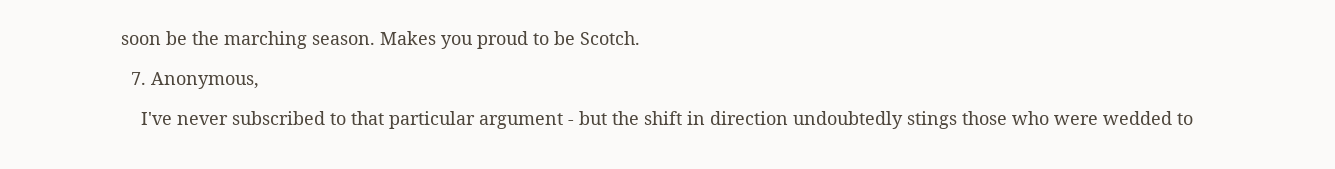soon be the marching season. Makes you proud to be Scotch.

  7. Anonymous,

    I've never subscribed to that particular argument - but the shift in direction undoubtedly stings those who were wedded to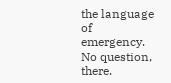the language of emergency. No question, there.